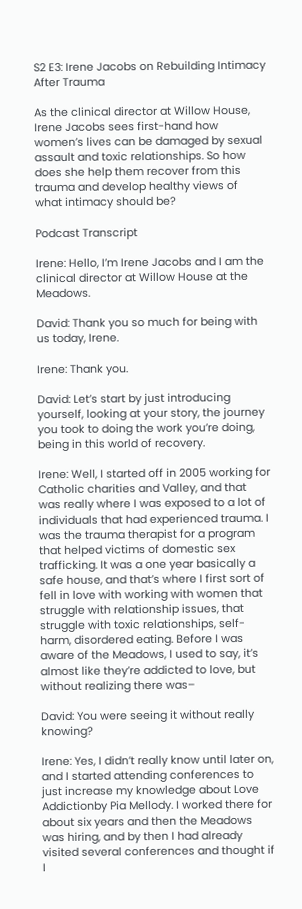S2 E3: Irene Jacobs on Rebuilding Intimacy After Trauma

As the clinical director at Willow House, Irene Jacobs sees first-hand how women’s lives can be damaged by sexual assault and toxic relationships. So how does she help them recover from this trauma and develop healthy views of what intimacy should be?

Podcast Transcript

Irene: Hello, I’m Irene Jacobs and I am the clinical director at Willow House at the Meadows.

David: Thank you so much for being with us today, Irene.

Irene: Thank you.

David: Let’s start by just introducing yourself, looking at your story, the journey you took to doing the work you’re doing, being in this world of recovery.

Irene: Well, I started off in 2005 working for Catholic charities and Valley, and that was really where I was exposed to a lot of individuals that had experienced trauma. I was the trauma therapist for a program that helped victims of domestic sex trafficking. It was a one year basically a safe house, and that’s where I first sort of fell in love with working with women that struggle with relationship issues, that struggle with toxic relationships, self-harm, disordered eating. Before I was aware of the Meadows, I used to say, it’s almost like they’re addicted to love, but without realizing there was–

David: You were seeing it without really knowing?

Irene: Yes, I didn’t really know until later on, and I started attending conferences to just increase my knowledge about Love Addictionby Pia Mellody. I worked there for about six years and then the Meadows was hiring, and by then I had already visited several conferences and thought if I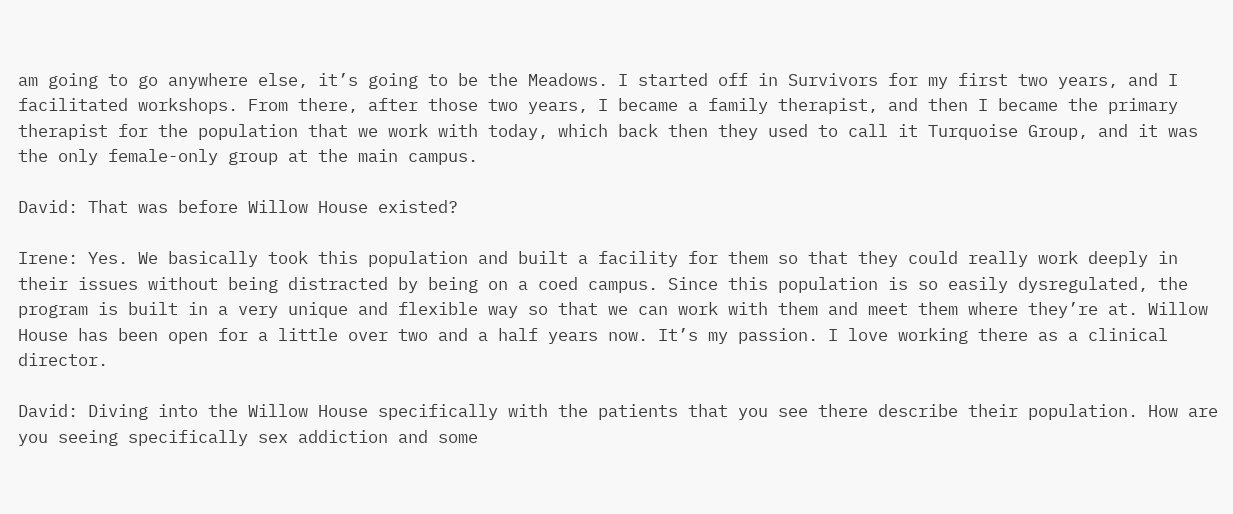am going to go anywhere else, it’s going to be the Meadows. I started off in Survivors for my first two years, and I facilitated workshops. From there, after those two years, I became a family therapist, and then I became the primary therapist for the population that we work with today, which back then they used to call it Turquoise Group, and it was the only female-only group at the main campus.

David: That was before Willow House existed?

Irene: Yes. We basically took this population and built a facility for them so that they could really work deeply in their issues without being distracted by being on a coed campus. Since this population is so easily dysregulated, the program is built in a very unique and flexible way so that we can work with them and meet them where they’re at. Willow House has been open for a little over two and a half years now. It’s my passion. I love working there as a clinical director.

David: Diving into the Willow House specifically with the patients that you see there describe their population. How are you seeing specifically sex addiction and some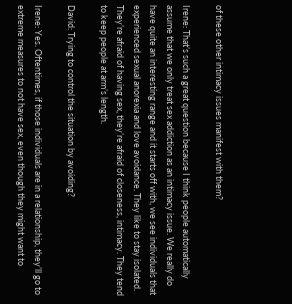of these other intimacy issues manifest with them?

Irene: That’s such a great question because I think people automatically assume that we only treat sex addiction as an intimacy issue. We really do have quite an interesting range and it starts off with, we see individuals that experienced sexual anorexia and love avoidance. They like to stay isolated. They’re afraid of having sex, they’re afraid of closeness, intimacy. They tend to keep people at arm’s length.

David: Trying to control the situation by avoiding?

Irene: Yes. Oftentimes, if those individuals are in a relationship, they’ll go to extreme measures to not have sex, even though they might want to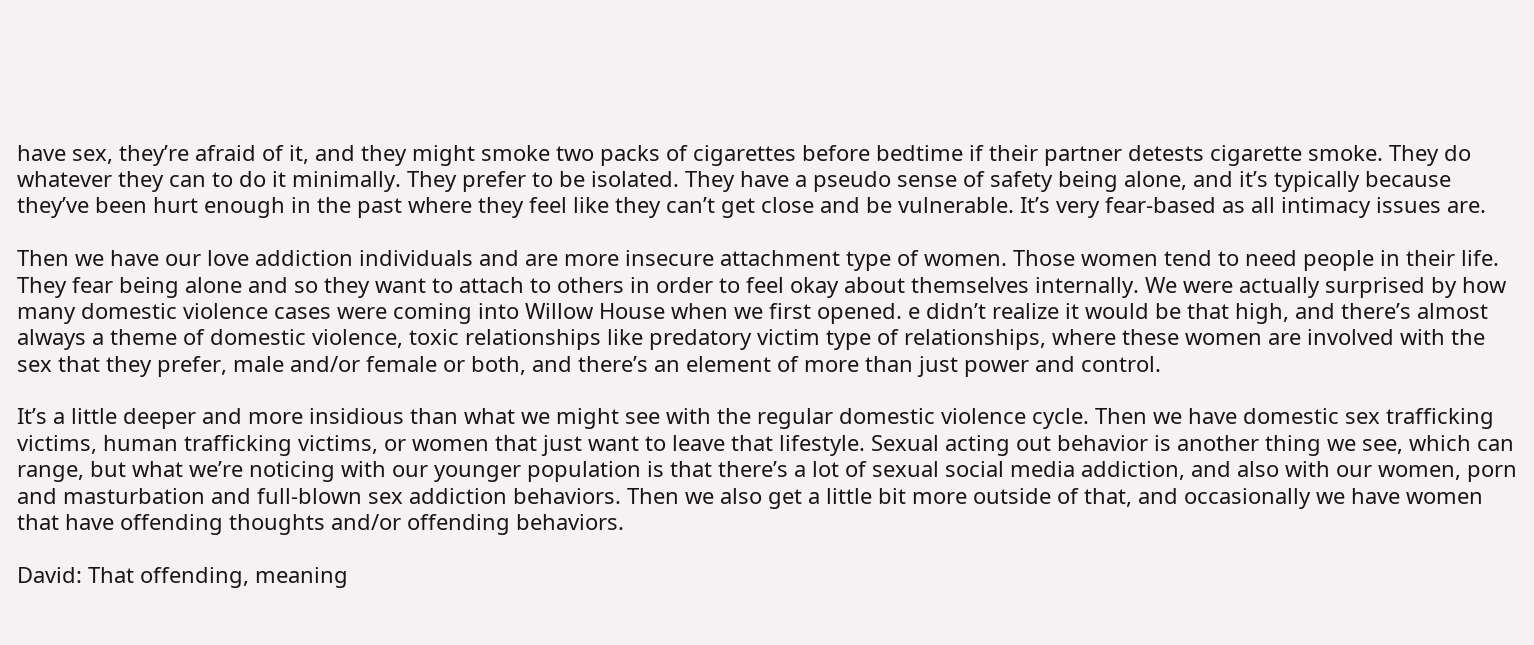have sex, they’re afraid of it, and they might smoke two packs of cigarettes before bedtime if their partner detests cigarette smoke. They do whatever they can to do it minimally. They prefer to be isolated. They have a pseudo sense of safety being alone, and it’s typically because they’ve been hurt enough in the past where they feel like they can’t get close and be vulnerable. It’s very fear-based as all intimacy issues are.

Then we have our love addiction individuals and are more insecure attachment type of women. Those women tend to need people in their life. They fear being alone and so they want to attach to others in order to feel okay about themselves internally. We were actually surprised by how many domestic violence cases were coming into Willow House when we first opened. e didn’t realize it would be that high, and there’s almost always a theme of domestic violence, toxic relationships like predatory victim type of relationships, where these women are involved with the sex that they prefer, male and/or female or both, and there’s an element of more than just power and control.

It’s a little deeper and more insidious than what we might see with the regular domestic violence cycle. Then we have domestic sex trafficking victims, human trafficking victims, or women that just want to leave that lifestyle. Sexual acting out behavior is another thing we see, which can range, but what we’re noticing with our younger population is that there’s a lot of sexual social media addiction, and also with our women, porn and masturbation and full-blown sex addiction behaviors. Then we also get a little bit more outside of that, and occasionally we have women that have offending thoughts and/or offending behaviors.

David: That offending, meaning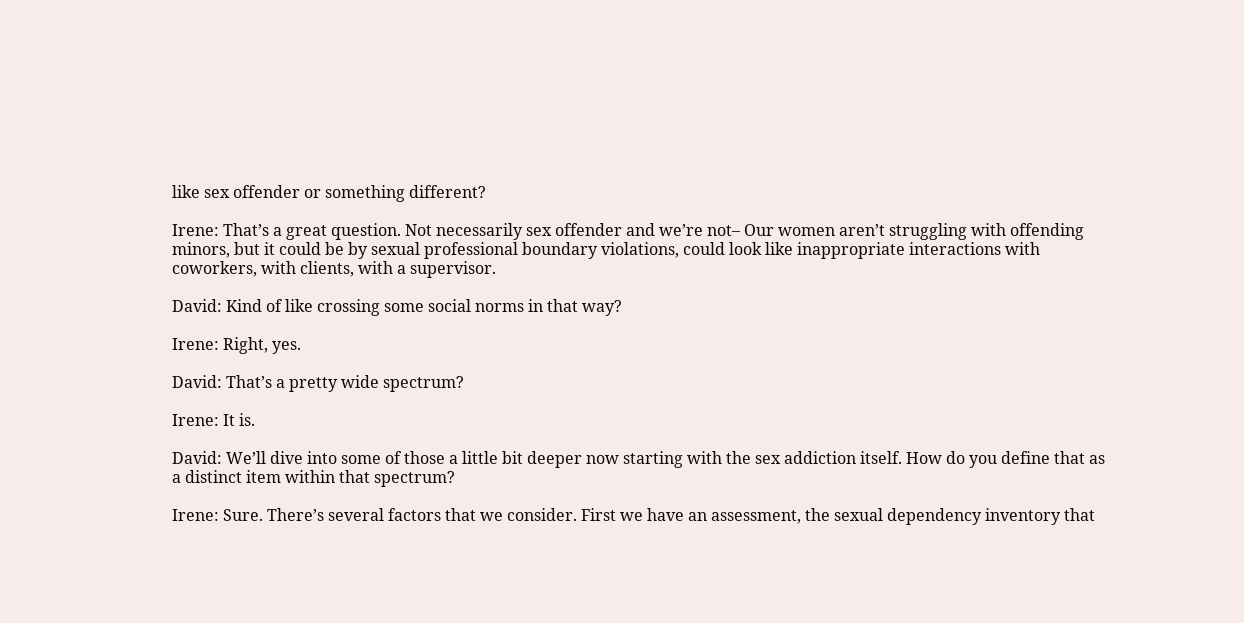like sex offender or something different?

Irene: That’s a great question. Not necessarily sex offender and we’re not– Our women aren’t struggling with offending minors, but it could be by sexual professional boundary violations, could look like inappropriate interactions with coworkers, with clients, with a supervisor.

David: Kind of like crossing some social norms in that way?

Irene: Right, yes.

David: That’s a pretty wide spectrum?

Irene: It is.

David: We’ll dive into some of those a little bit deeper now starting with the sex addiction itself. How do you define that as a distinct item within that spectrum?

Irene: Sure. There’s several factors that we consider. First we have an assessment, the sexual dependency inventory that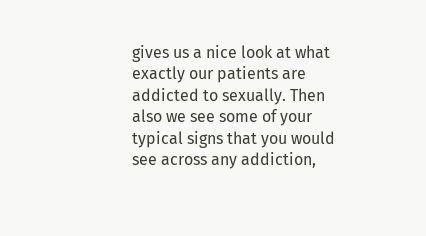gives us a nice look at what exactly our patients are addicted to sexually. Then also we see some of your typical signs that you would see across any addiction,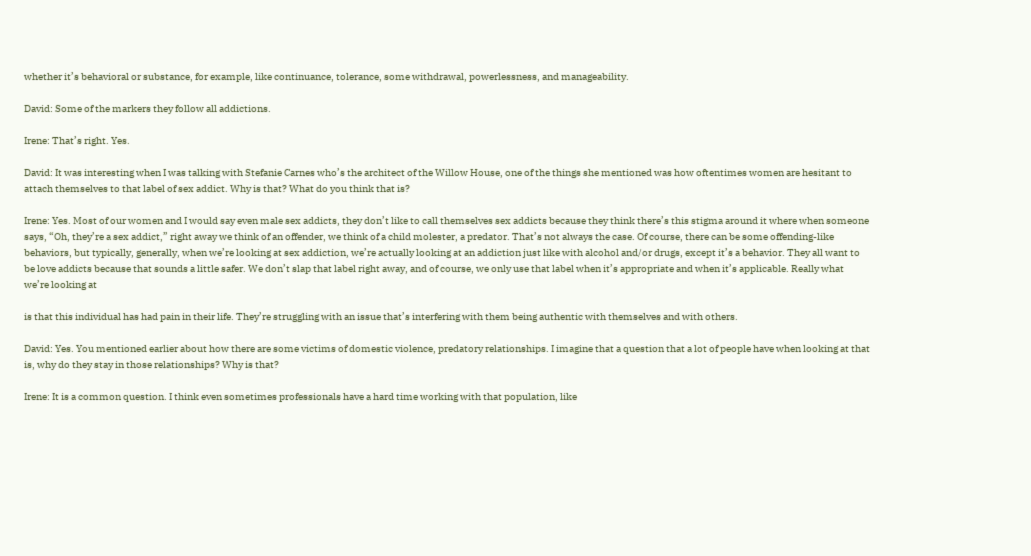whether it’s behavioral or substance, for example, like continuance, tolerance, some withdrawal, powerlessness, and manageability.

David: Some of the markers they follow all addictions.

Irene: That’s right. Yes.

David: It was interesting when I was talking with Stefanie Carnes who’s the architect of the Willow House, one of the things she mentioned was how oftentimes women are hesitant to attach themselves to that label of sex addict. Why is that? What do you think that is?

Irene: Yes. Most of our women and I would say even male sex addicts, they don’t like to call themselves sex addicts because they think there’s this stigma around it where when someone says, “Oh, they’re a sex addict,” right away we think of an offender, we think of a child molester, a predator. That’s not always the case. Of course, there can be some offending-like behaviors, but typically, generally, when we’re looking at sex addiction, we’re actually looking at an addiction just like with alcohol and/or drugs, except it’s a behavior. They all want to be love addicts because that sounds a little safer. We don’t slap that label right away, and of course, we only use that label when it’s appropriate and when it’s applicable. Really what we’re looking at

is that this individual has had pain in their life. They’re struggling with an issue that’s interfering with them being authentic with themselves and with others.

David: Yes. You mentioned earlier about how there are some victims of domestic violence, predatory relationships. I imagine that a question that a lot of people have when looking at that is, why do they stay in those relationships? Why is that?

Irene: It is a common question. I think even sometimes professionals have a hard time working with that population, like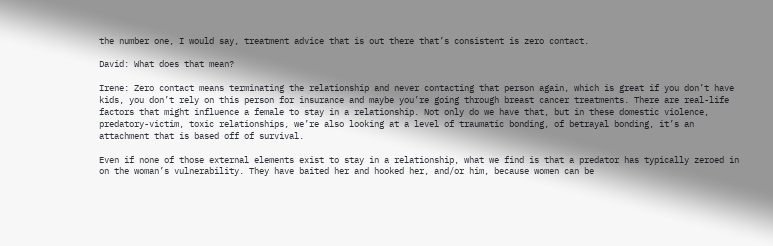the number one, I would say, treatment advice that is out there that’s consistent is zero contact.

David: What does that mean?

Irene: Zero contact means terminating the relationship and never contacting that person again, which is great if you don’t have kids, you don’t rely on this person for insurance and maybe you’re going through breast cancer treatments. There are real-life factors that might influence a female to stay in a relationship. Not only do we have that, but in these domestic violence, predatory-victim, toxic relationships, we’re also looking at a level of traumatic bonding, of betrayal bonding, it’s an attachment that is based off of survival.

Even if none of those external elements exist to stay in a relationship, what we find is that a predator has typically zeroed in on the woman’s vulnerability. They have baited her and hooked her, and/or him, because women can be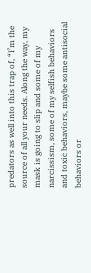predators as well into this trap of, “I’m the source of all your needs. Along the way, my mask is going to slip and some of my narcissism, some of my selfish behaviors and toxic behaviors, maybe some antisocial behaviors or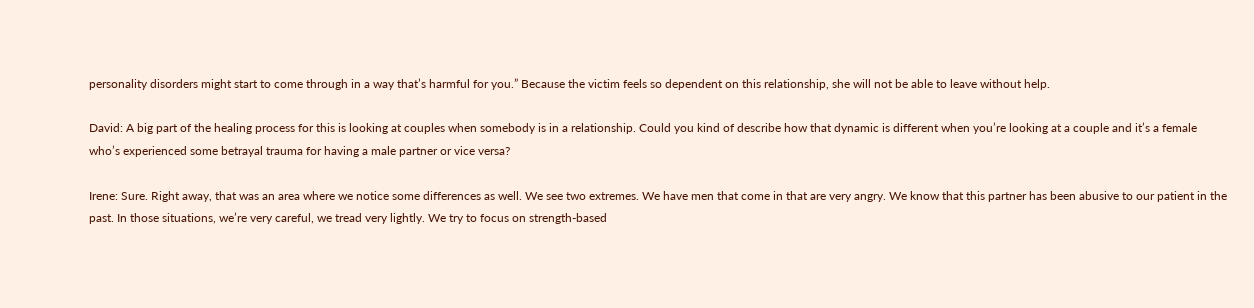personality disorders might start to come through in a way that’s harmful for you.” Because the victim feels so dependent on this relationship, she will not be able to leave without help.

David: A big part of the healing process for this is looking at couples when somebody is in a relationship. Could you kind of describe how that dynamic is different when you’re looking at a couple and it’s a female who’s experienced some betrayal trauma for having a male partner or vice versa?

Irene: Sure. Right away, that was an area where we notice some differences as well. We see two extremes. We have men that come in that are very angry. We know that this partner has been abusive to our patient in the past. In those situations, we’re very careful, we tread very lightly. We try to focus on strength-based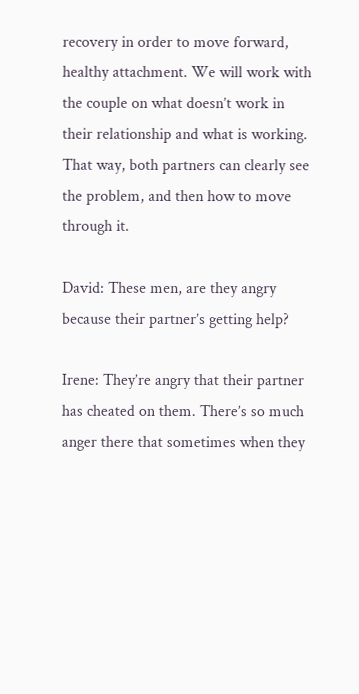recovery in order to move forward, healthy attachment. We will work with the couple on what doesn’t work in their relationship and what is working. That way, both partners can clearly see the problem, and then how to move through it.

David: These men, are they angry because their partner’s getting help?

Irene: They’re angry that their partner has cheated on them. There’s so much anger there that sometimes when they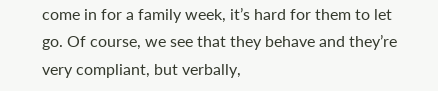come in for a family week, it’s hard for them to let go. Of course, we see that they behave and they’re very compliant, but verbally,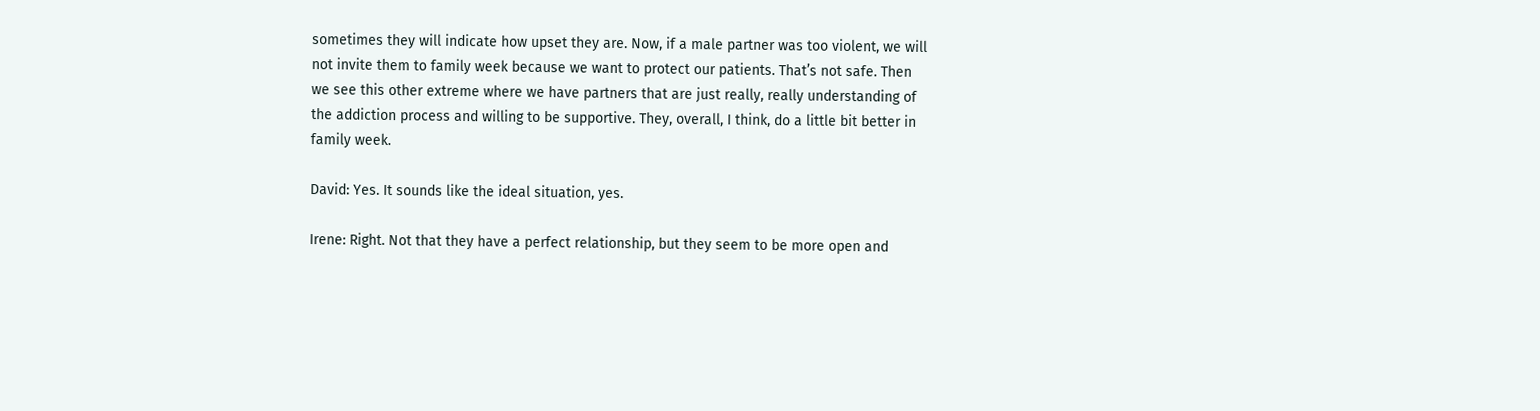sometimes they will indicate how upset they are. Now, if a male partner was too violent, we will not invite them to family week because we want to protect our patients. That’s not safe. Then we see this other extreme where we have partners that are just really, really understanding of the addiction process and willing to be supportive. They, overall, I think, do a little bit better in family week.

David: Yes. It sounds like the ideal situation, yes.

Irene: Right. Not that they have a perfect relationship, but they seem to be more open and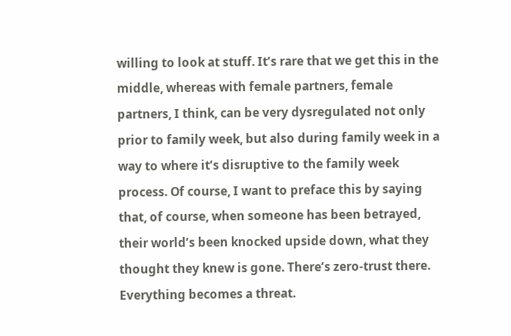willing to look at stuff. It’s rare that we get this in the middle, whereas with female partners, female partners, I think, can be very dysregulated not only prior to family week, but also during family week in a way to where it’s disruptive to the family week process. Of course, I want to preface this by saying that, of course, when someone has been betrayed, their world’s been knocked upside down, what they thought they knew is gone. There’s zero-trust there. Everything becomes a threat.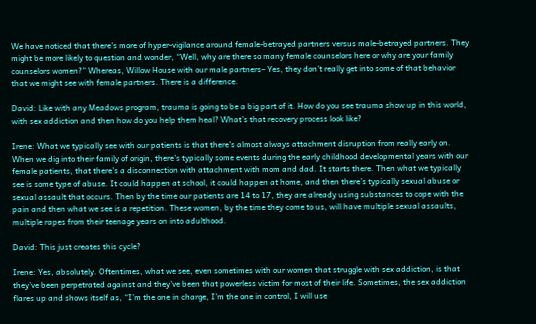We have noticed that there’s more of hyper-vigilance around female-betrayed partners versus male-betrayed partners. They might be more likely to question and wonder, “Well, why are there so many female counselors here or why are your family counselors women?” Whereas, Willow House with our male partners– Yes, they don’t really get into some of that behavior that we might see with female partners. There is a difference.

David: Like with any Meadows program, trauma is going to be a big part of it. How do you see trauma show up in this world, with sex addiction and then how do you help them heal? What’s that recovery process look like?

Irene: What we typically see with our patients is that there’s almost always attachment disruption from really early on. When we dig into their family of origin, there’s typically some events during the early childhood developmental years with our female patients, that there’s a disconnection with attachment with mom and dad. It starts there. Then what we typically see is some type of abuse. It could happen at school, it could happen at home, and then there’s typically sexual abuse or sexual assault that occurs. Then by the time our patients are 14 to 17, they are already using substances to cope with the pain and then what we see is a repetition. These women, by the time they come to us, will have multiple sexual assaults, multiple rapes from their teenage years on into adulthood.

David: This just creates this cycle?

Irene: Yes, absolutely. Oftentimes, what we see, even sometimes with our women that struggle with sex addiction, is that they’ve been perpetrated against and they’ve been that powerless victim for most of their life. Sometimes, the sex addiction flares up and shows itself as, “I’m the one in charge, I’m the one in control, I will use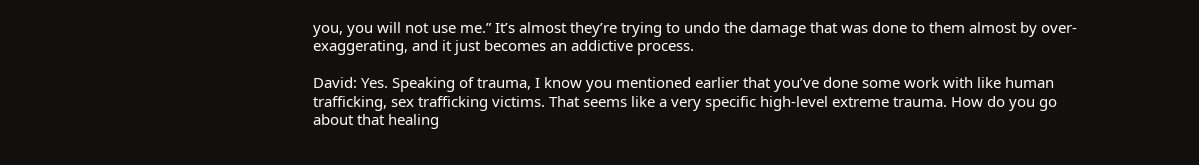you, you will not use me.” It’s almost they’re trying to undo the damage that was done to them almost by over-exaggerating, and it just becomes an addictive process.

David: Yes. Speaking of trauma, I know you mentioned earlier that you’ve done some work with like human trafficking, sex trafficking victims. That seems like a very specific high-level extreme trauma. How do you go about that healing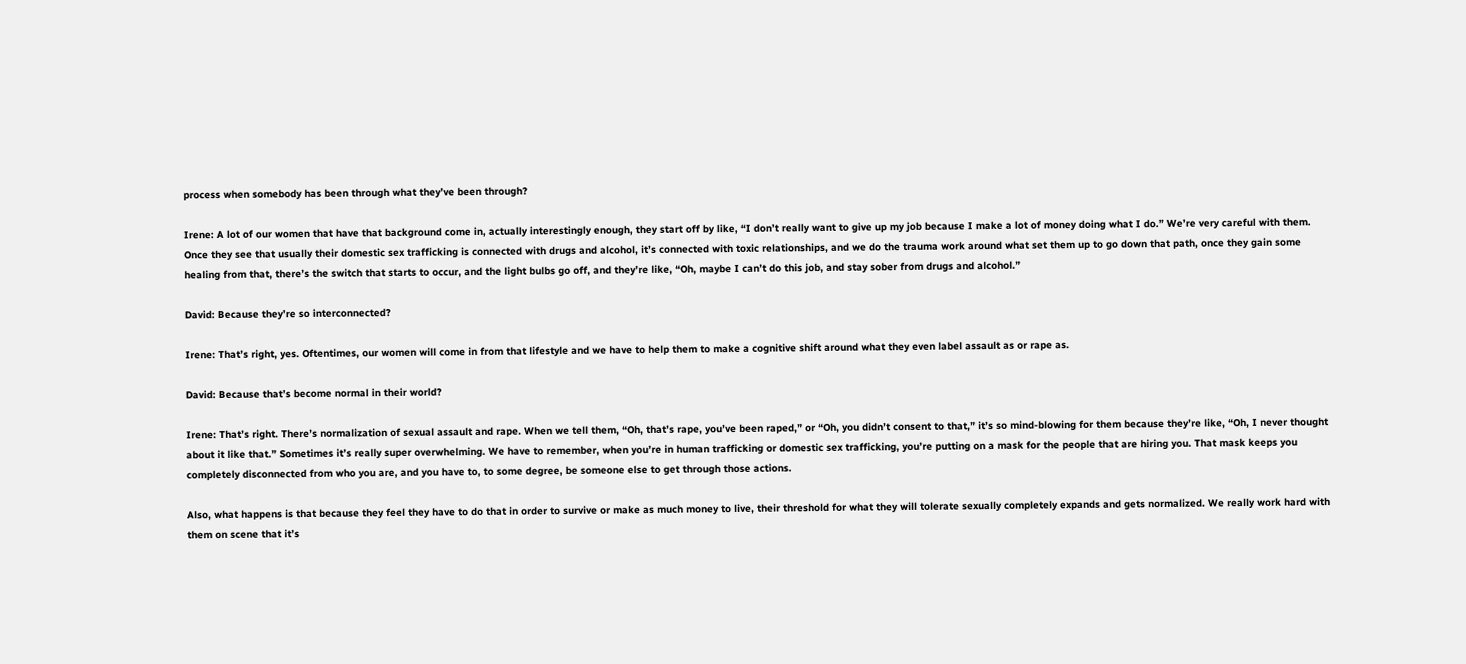process when somebody has been through what they’ve been through?

Irene: A lot of our women that have that background come in, actually interestingly enough, they start off by like, “I don’t really want to give up my job because I make a lot of money doing what I do.” We’re very careful with them. Once they see that usually their domestic sex trafficking is connected with drugs and alcohol, it’s connected with toxic relationships, and we do the trauma work around what set them up to go down that path, once they gain some healing from that, there’s the switch that starts to occur, and the light bulbs go off, and they’re like, “Oh, maybe I can’t do this job, and stay sober from drugs and alcohol.”

David: Because they’re so interconnected?

Irene: That’s right, yes. Oftentimes, our women will come in from that lifestyle and we have to help them to make a cognitive shift around what they even label assault as or rape as.

David: Because that’s become normal in their world?

Irene: That’s right. There’s normalization of sexual assault and rape. When we tell them, “Oh, that’s rape, you’ve been raped,” or “Oh, you didn’t consent to that,” it’s so mind-blowing for them because they’re like, “Oh, I never thought about it like that.” Sometimes it’s really super overwhelming. We have to remember, when you’re in human trafficking or domestic sex trafficking, you’re putting on a mask for the people that are hiring you. That mask keeps you completely disconnected from who you are, and you have to, to some degree, be someone else to get through those actions.

Also, what happens is that because they feel they have to do that in order to survive or make as much money to live, their threshold for what they will tolerate sexually completely expands and gets normalized. We really work hard with them on scene that it’s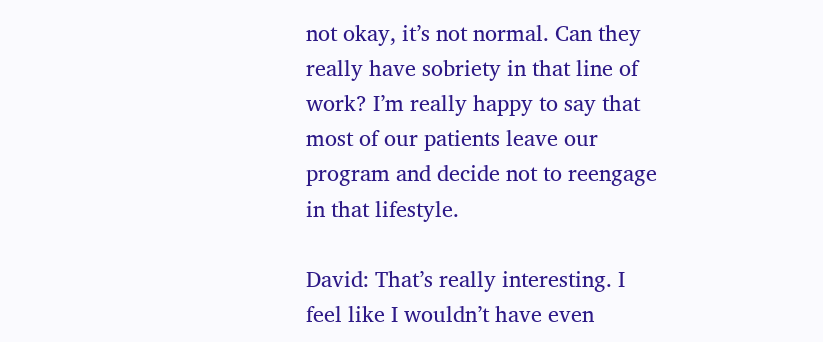not okay, it’s not normal. Can they really have sobriety in that line of work? I’m really happy to say that most of our patients leave our program and decide not to reengage in that lifestyle.

David: That’s really interesting. I feel like I wouldn’t have even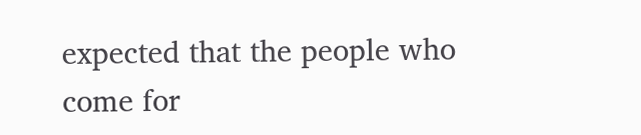expected that the people who come for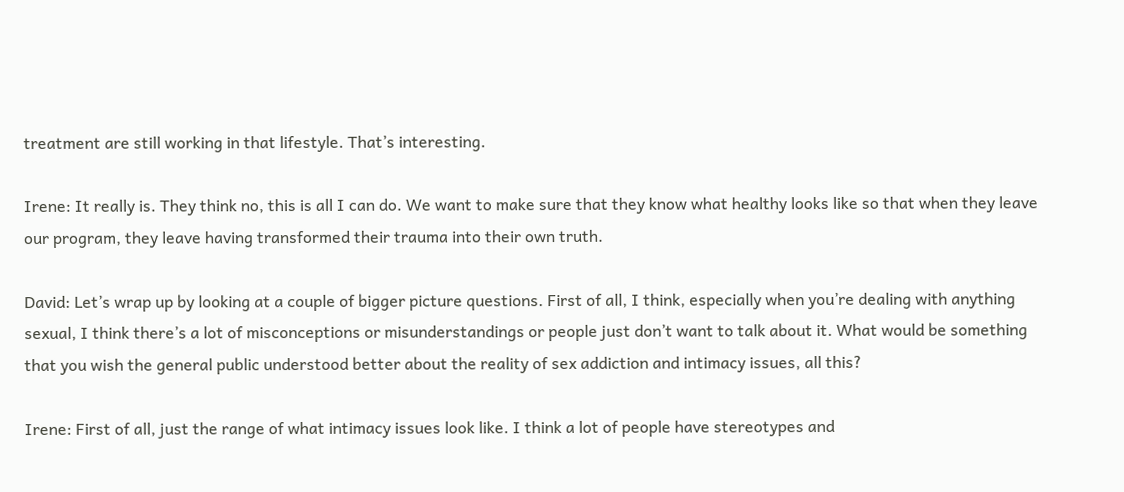treatment are still working in that lifestyle. That’s interesting.

Irene: It really is. They think no, this is all I can do. We want to make sure that they know what healthy looks like so that when they leave our program, they leave having transformed their trauma into their own truth.

David: Let’s wrap up by looking at a couple of bigger picture questions. First of all, I think, especially when you’re dealing with anything sexual, I think there’s a lot of misconceptions or misunderstandings or people just don’t want to talk about it. What would be something that you wish the general public understood better about the reality of sex addiction and intimacy issues, all this?

Irene: First of all, just the range of what intimacy issues look like. I think a lot of people have stereotypes and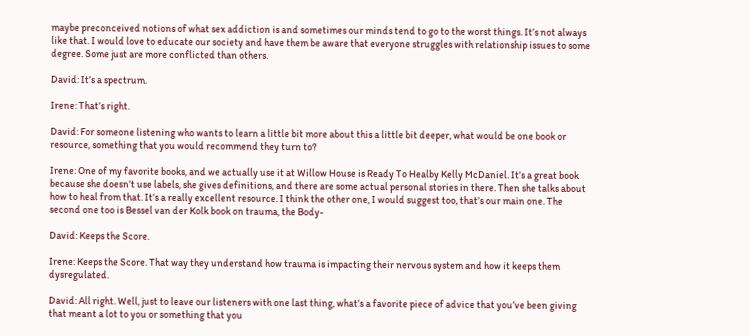maybe preconceived notions of what sex addiction is and sometimes our minds tend to go to the worst things. It’s not always like that. I would love to educate our society and have them be aware that everyone struggles with relationship issues to some degree. Some just are more conflicted than others.

David: It’s a spectrum.

Irene: That’s right.

David: For someone listening who wants to learn a little bit more about this a little bit deeper, what would be one book or resource, something that you would recommend they turn to?

Irene: One of my favorite books, and we actually use it at Willow House is Ready To Healby Kelly McDaniel. It’s a great book because she doesn’t use labels, she gives definitions, and there are some actual personal stories in there. Then she talks about how to heal from that. It’s a really excellent resource. I think the other one, I would suggest too, that’s our main one. The second one too is Bessel van der Kolk book on trauma, the Body-

David: Keeps the Score.

Irene: Keeps the Score. That way they understand how trauma is impacting their nervous system and how it keeps them dysregulated.

David: All right. Well, just to leave our listeners with one last thing, what’s a favorite piece of advice that you’ve been giving that meant a lot to you or something that you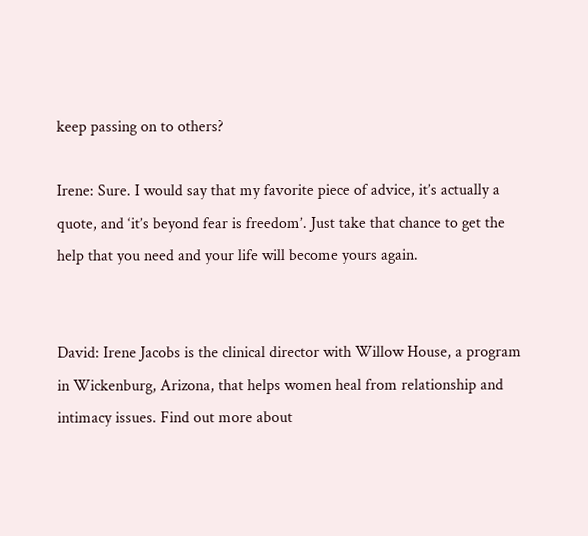keep passing on to others?

Irene: Sure. I would say that my favorite piece of advice, it’s actually a quote, and ‘it’s beyond fear is freedom’. Just take that chance to get the help that you need and your life will become yours again.


David: Irene Jacobs is the clinical director with Willow House, a program in Wickenburg, Arizona, that helps women heal from relationship and intimacy issues. Find out more about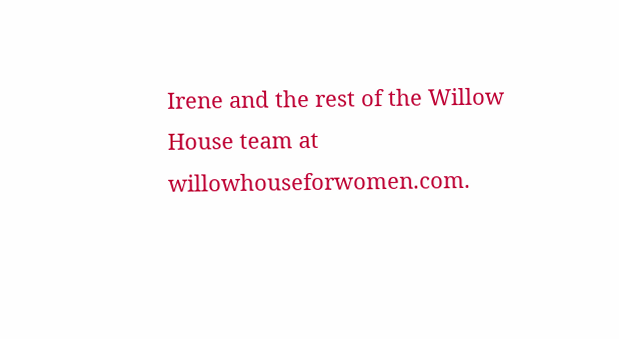Irene and the rest of the Willow House team at willowhouseforwomen.com.